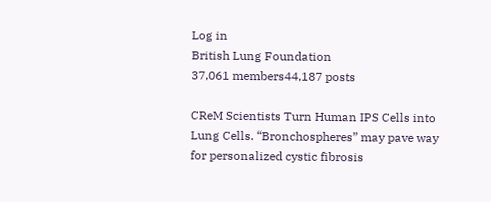Log in
British Lung Foundation
37,061 members44,187 posts

CReM Scientists Turn Human IPS Cells into Lung Cells. “Bronchospheres” may pave way for personalized cystic fibrosis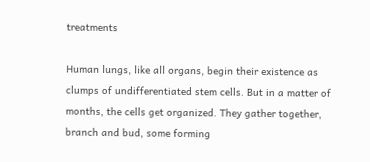treatments

Human lungs, like all organs, begin their existence as clumps of undifferentiated stem cells. But in a matter of months, the cells get organized. They gather together, branch and bud, some forming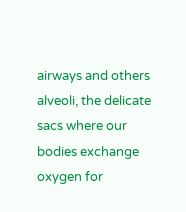airways and others alveoli, the delicate sacs where our bodies exchange oxygen for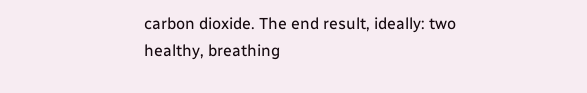carbon dioxide. The end result, ideally: two healthy, breathing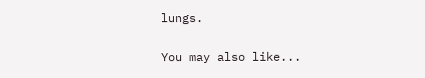lungs.


You may also like...